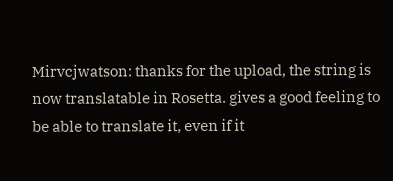Mirvcjwatson: thanks for the upload, the string is now translatable in Rosetta. gives a good feeling to be able to translate it, even if it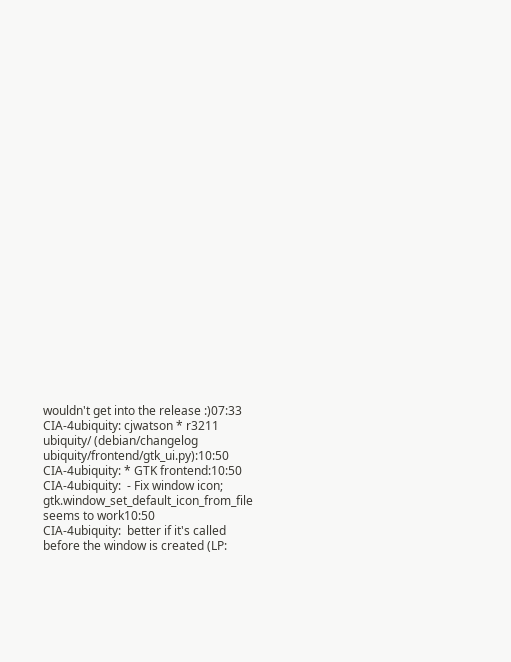wouldn't get into the release :)07:33
CIA-4ubiquity: cjwatson * r3211 ubiquity/ (debian/changelog ubiquity/frontend/gtk_ui.py):10:50
CIA-4ubiquity: * GTK frontend:10:50
CIA-4ubiquity:  - Fix window icon; gtk.window_set_default_icon_from_file seems to work10:50
CIA-4ubiquity:  better if it's called before the window is created (LP: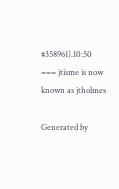#358961).10:50
=== jtisme is now known as jtholmes

Generated by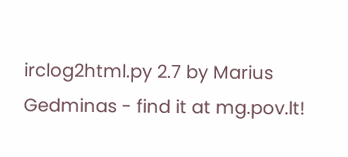irclog2html.py 2.7 by Marius Gedminas - find it at mg.pov.lt!